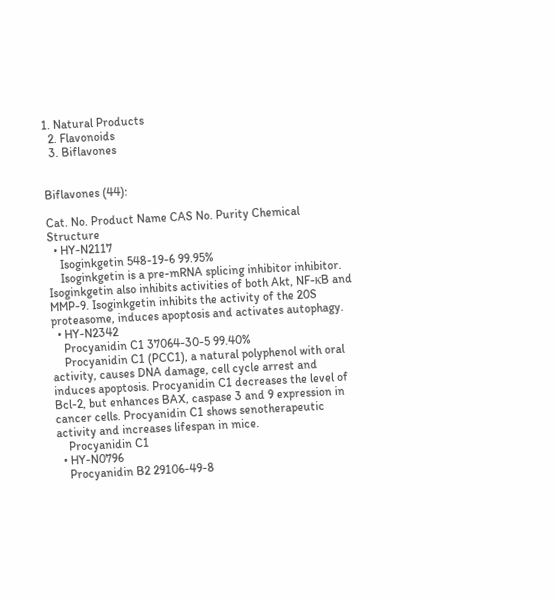1. Natural Products
  2. Flavonoids
  3. Biflavones


Biflavones (44):

Cat. No. Product Name CAS No. Purity Chemical Structure
  • HY-N2117
    Isoginkgetin 548-19-6 99.95%
    Isoginkgetin is a pre-mRNA splicing inhibitor inhibitor. Isoginkgetin also inhibits activities of both Akt, NF-κB and MMP-9. Isoginkgetin inhibits the activity of the 20S proteasome, induces apoptosis and activates autophagy.
  • HY-N2342
    Procyanidin C1 37064-30-5 99.40%
    Procyanidin C1 (PCC1), a natural polyphenol with oral activity, causes DNA damage, cell cycle arrest and induces apoptosis. Procyanidin C1 decreases the level of Bcl-2, but enhances BAX, caspase 3 and 9 expression in cancer cells. Procyanidin C1 shows senotherapeutic activity and increases lifespan in mice.
    Procyanidin C1
  • HY-N0796
    Procyanidin B2 29106-49-8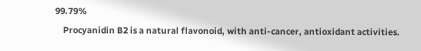99.79%
    Procyanidin B2 is a natural flavonoid, with anti-cancer, antioxidant activities.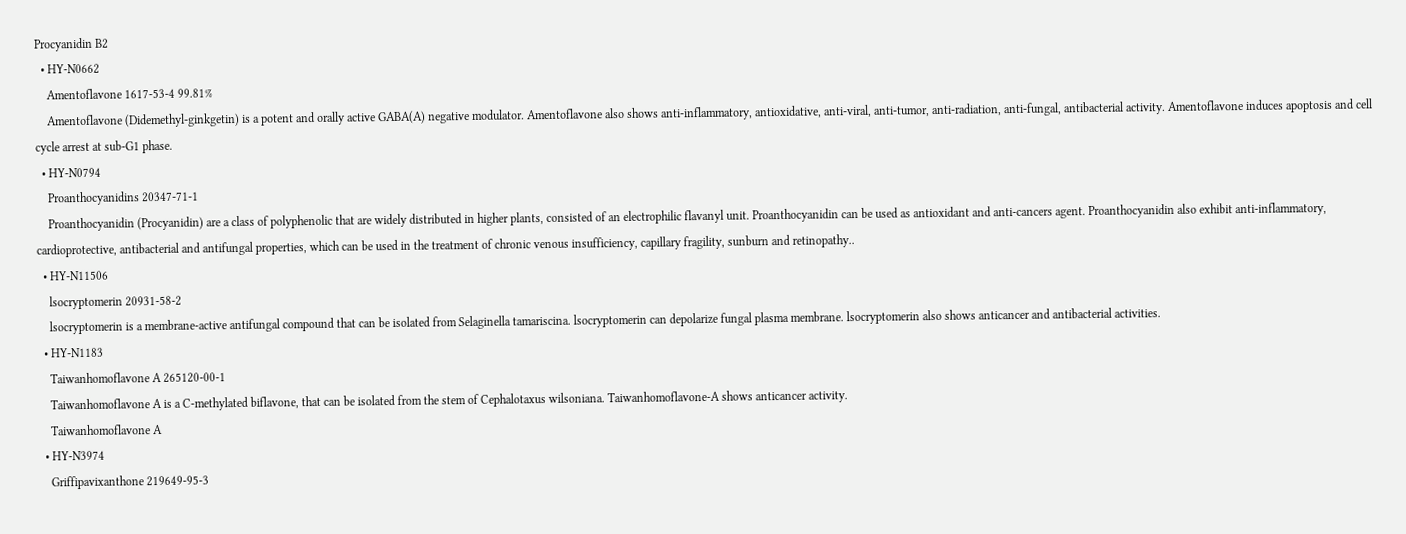Procyanidin B2
  • HY-N0662
    Amentoflavone 1617-53-4 99.81%
    Amentoflavone (Didemethyl-ginkgetin) is a potent and orally active GABA(A) negative modulator. Amentoflavone also shows anti-inflammatory, antioxidative, anti-viral, anti-tumor, anti-radiation, anti-fungal, antibacterial activity. Amentoflavone induces apoptosis and cell cycle arrest at sub-G1 phase.
  • HY-N0794
    Proanthocyanidins 20347-71-1
    Proanthocyanidin (Procyanidin) are a class of polyphenolic that are widely distributed in higher plants, consisted of an electrophilic flavanyl unit. Proanthocyanidin can be used as antioxidant and anti-cancers agent. Proanthocyanidin also exhibit anti-inflammatory, cardioprotective, antibacterial and antifungal properties, which can be used in the treatment of chronic venous insufficiency, capillary fragility, sunburn and retinopathy..
  • HY-N11506
    lsocryptomerin 20931-58-2
    lsocryptomerin is a membrane-active antifungal compound that can be isolated from Selaginella tamariscina. lsocryptomerin can depolarize fungal plasma membrane. lsocryptomerin also shows anticancer and antibacterial activities.
  • HY-N1183
    Taiwanhomoflavone A 265120-00-1
    Taiwanhomoflavone A is a C-methylated biflavone, that can be isolated from the stem of Cephalotaxus wilsoniana. Taiwanhomoflavone-A shows anticancer activity.
    Taiwanhomoflavone A
  • HY-N3974
    Griffipavixanthone 219649-95-3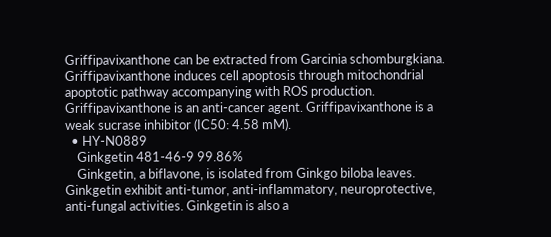Griffipavixanthone can be extracted from Garcinia schomburgkiana. Griffipavixanthone induces cell apoptosis through mitochondrial apoptotic pathway accompanying with ROS production. Griffipavixanthone is an anti-cancer agent. Griffipavixanthone is a weak sucrase inhibitor (IC50: 4.58 mM).
  • HY-N0889
    Ginkgetin 481-46-9 99.86%
    Ginkgetin, a biflavone, is isolated from Ginkgo biloba leaves. Ginkgetin exhibit anti-tumor, anti-inflammatory, neuroprotective, anti-fungal activities. Ginkgetin is also a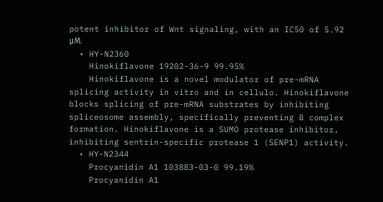potent inhibitor of Wnt signaling, with an IC50 of 5.92 μΜ.
  • HY-N2360
    Hinokiflavone 19202-36-9 99.95%
    Hinokiflavone is a novel modulator of pre-mRNA splicing activity in vitro and in cellulo. Hinokiflavone blocks splicing of pre-mRNA substrates by inhibiting spliceosome assembly, specifically preventing B complex formation. Hinokiflavone is a SUMO protease inhibitor, inhibiting sentrin-specific protease 1 (SENP1) activity.
  • HY-N2344
    Procyanidin A1 103883-03-0 99.19%
    Procyanidin A1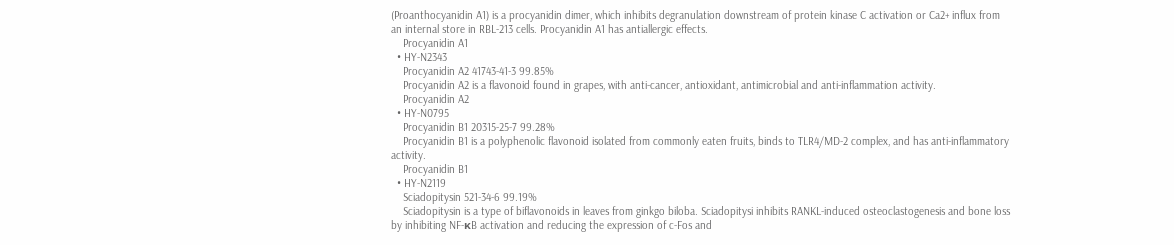(Proanthocyanidin A1) is a procyanidin dimer, which inhibits degranulation downstream of protein kinase C activation or Ca2+ influx from an internal store in RBL-213 cells. Procyanidin A1 has antiallergic effects.
    Procyanidin A1
  • HY-N2343
    Procyanidin A2 41743-41-3 99.85%
    Procyanidin A2 is a flavonoid found in grapes, with anti-cancer, antioxidant, antimicrobial and anti-inflammation activity.
    Procyanidin A2
  • HY-N0795
    Procyanidin B1 20315-25-7 99.28%
    Procyanidin B1 is a polyphenolic flavonoid isolated from commonly eaten fruits, binds to TLR4/MD-2 complex, and has anti-inflammatory activity.
    Procyanidin B1
  • HY-N2119
    Sciadopitysin 521-34-6 99.19%
    Sciadopitysin is a type of biflavonoids in leaves from ginkgo biloba. Sciadopitysi inhibits RANKL-induced osteoclastogenesis and bone loss by inhibiting NF-κB activation and reducing the expression of c-Fos and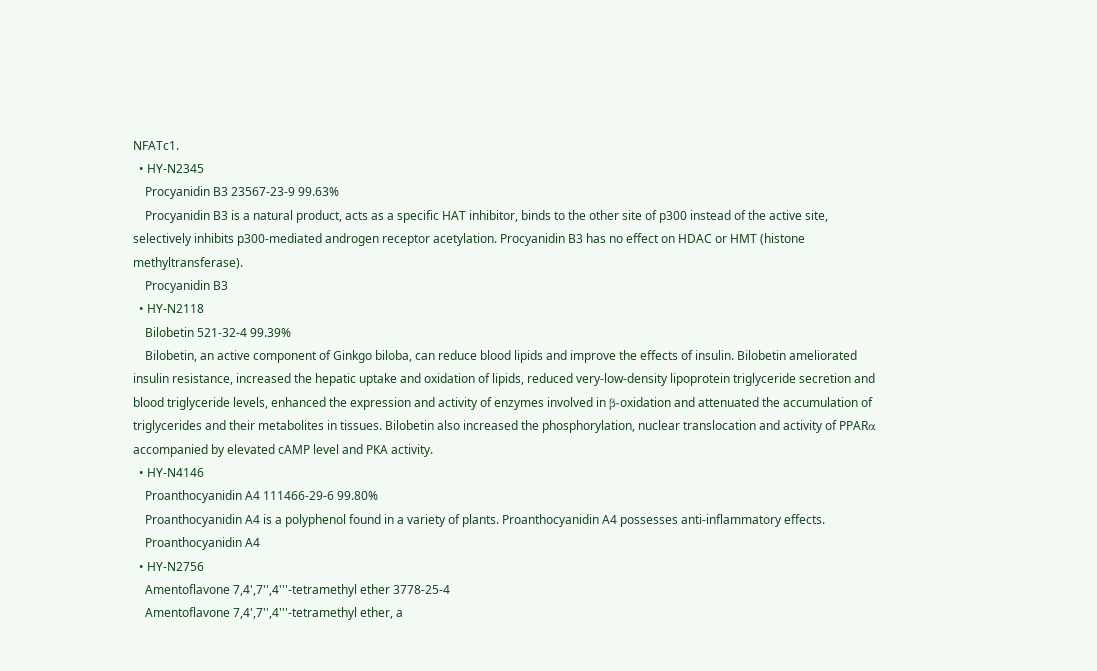NFATc1.
  • HY-N2345
    Procyanidin B3 23567-23-9 99.63%
    Procyanidin B3 is a natural product, acts as a specific HAT inhibitor, binds to the other site of p300 instead of the active site, selectively inhibits p300-mediated androgen receptor acetylation. Procyanidin B3 has no effect on HDAC or HMT (histone methyltransferase).
    Procyanidin B3
  • HY-N2118
    Bilobetin 521-32-4 99.39%
    Bilobetin, an active component of Ginkgo biloba, can reduce blood lipids and improve the effects of insulin. Bilobetin ameliorated insulin resistance, increased the hepatic uptake and oxidation of lipids, reduced very-low-density lipoprotein triglyceride secretion and blood triglyceride levels, enhanced the expression and activity of enzymes involved in β-oxidation and attenuated the accumulation of triglycerides and their metabolites in tissues. Bilobetin also increased the phosphorylation, nuclear translocation and activity of PPARα accompanied by elevated cAMP level and PKA activity.
  • HY-N4146
    Proanthocyanidin A4 111466-29-6 99.80%
    Proanthocyanidin A4 is a polyphenol found in a variety of plants. Proanthocyanidin A4 possesses anti-inflammatory effects.
    Proanthocyanidin A4
  • HY-N2756
    Amentoflavone 7,4',7'',4'''-tetramethyl ether 3778-25-4
    Amentoflavone 7,4',7'',4'''-tetramethyl ether, a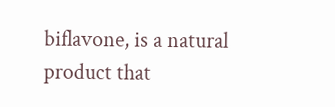biflavone, is a natural product that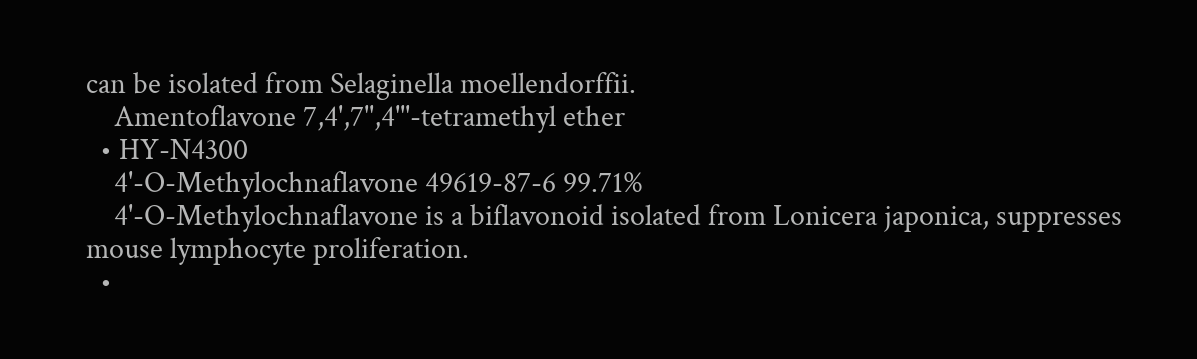can be isolated from Selaginella moellendorffii.
    Amentoflavone 7,4',7'',4'''-tetramethyl ether
  • HY-N4300
    4'-O-Methylochnaflavone 49619-87-6 99.71%
    4'-O-Methylochnaflavone is a biflavonoid isolated from Lonicera japonica, suppresses mouse lymphocyte proliferation.
  •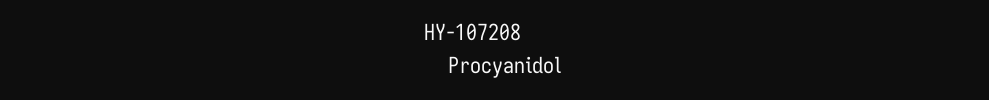HY-107208
    Procyanidol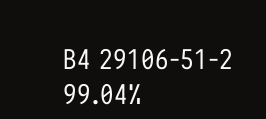B4 29106-51-2 99.04%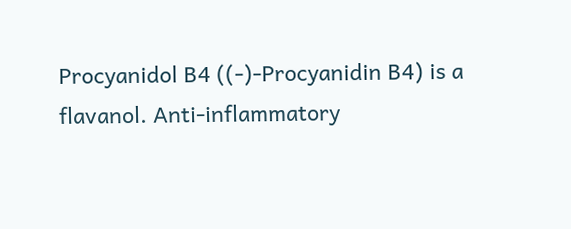Procyanidol B4 ((-)-Procyanidin B4) is a flavanol. Anti-inflammatory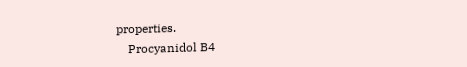properties.
    Procyanidol B4